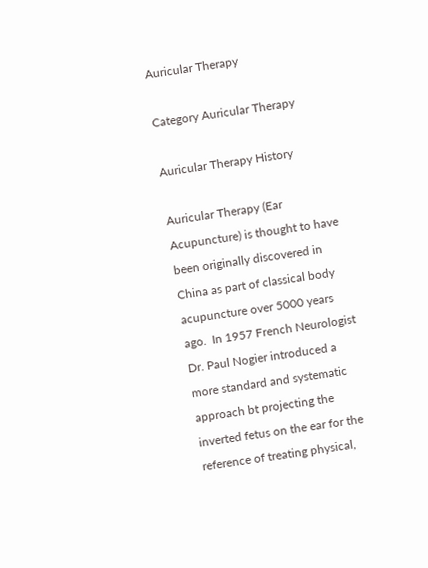Auricular Therapy

Category Auricular Therapy

Auricular Therapy History

Auricular Therapy (Ear Acupuncture) is thought to have been originally discovered in China as part of classical body acupuncture over 5000 years ago.  In 1957 French Neurologist Dr. Paul Nogier introduced a more standard and systematic approach bt projecting the inverted fetus on the ear for the reference of treating physical,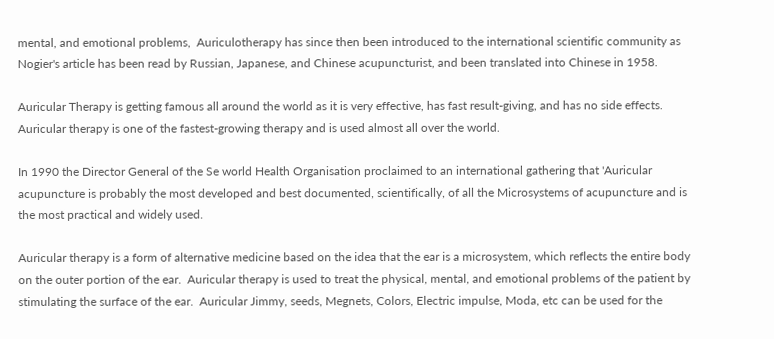mental, and emotional problems,  Auriculotherapy has since then been introduced to the international scientific community as Nogier's article has been read by Russian, Japanese, and Chinese acupuncturist, and been translated into Chinese in 1958.

Auricular Therapy is getting famous all around the world as it is very effective, has fast result-giving, and has no side effects.  Auricular therapy is one of the fastest-growing therapy and is used almost all over the world.

In 1990 the Director General of the Se world Health Organisation proclaimed to an international gathering that 'Auricular acupuncture is probably the most developed and best documented, scientifically, of all the Microsystems of acupuncture and is the most practical and widely used.

Auricular therapy is a form of alternative medicine based on the idea that the ear is a microsystem, which reflects the entire body on the outer portion of the ear.  Auricular therapy is used to treat the physical, mental, and emotional problems of the patient by stimulating the surface of the ear.  Auricular Jimmy, seeds, Megnets, Colors, Electric impulse, Moda, etc can be used for the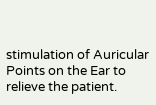stimulation of Auricular Points on the Ear to relieve the patient.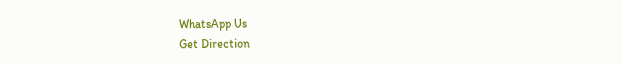WhatsApp Us
Get Direction